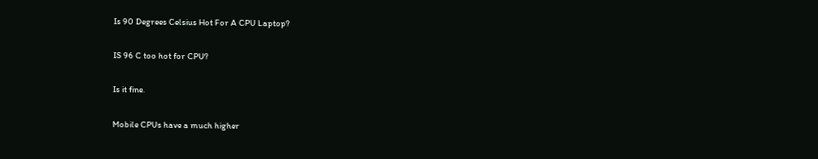Is 90 Degrees Celsius Hot For A CPU Laptop?

IS 96 C too hot for CPU?

Is it fine.

Mobile CPUs have a much higher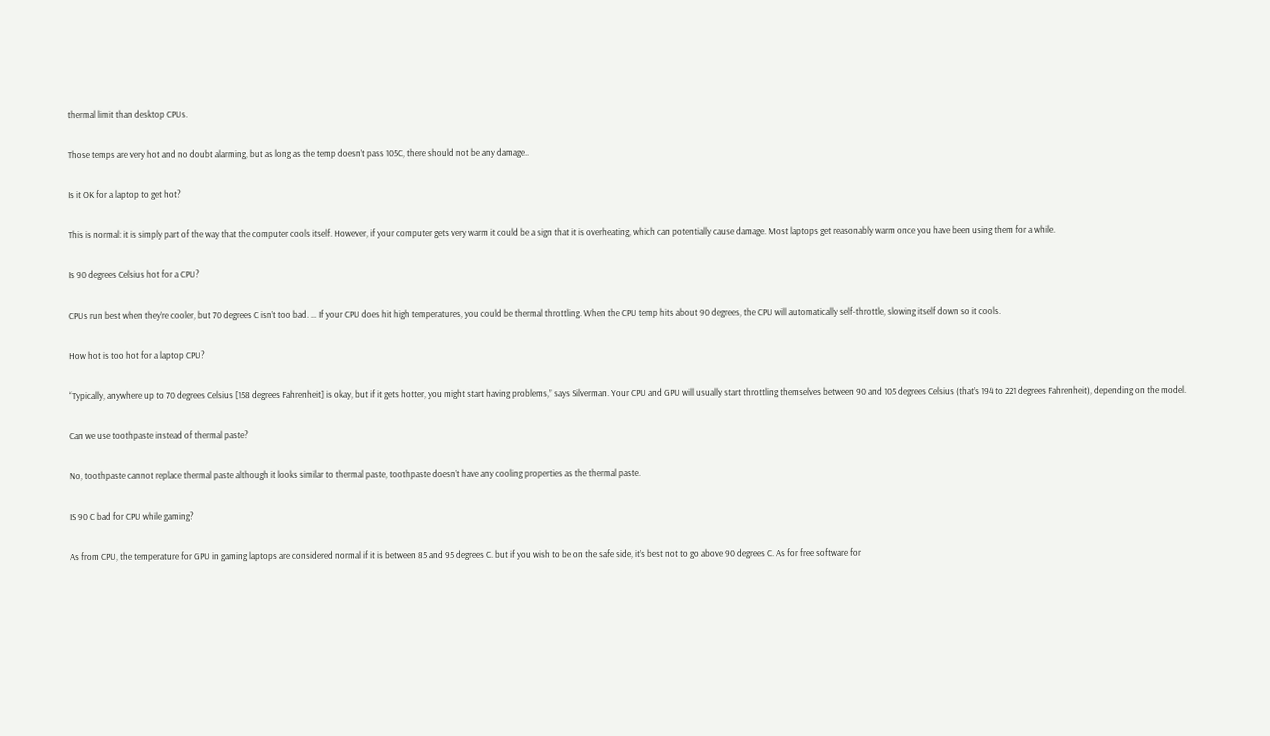thermal limit than desktop CPUs.

Those temps are very hot and no doubt alarming, but as long as the temp doesn’t pass 105C, there should not be any damage..

Is it OK for a laptop to get hot?

This is normal: it is simply part of the way that the computer cools itself. However, if your computer gets very warm it could be a sign that it is overheating, which can potentially cause damage. Most laptops get reasonably warm once you have been using them for a while.

Is 90 degrees Celsius hot for a CPU?

CPUs run best when they’re cooler, but 70 degrees C isn’t too bad. … If your CPU does hit high temperatures, you could be thermal throttling. When the CPU temp hits about 90 degrees, the CPU will automatically self-throttle, slowing itself down so it cools.

How hot is too hot for a laptop CPU?

“Typically, anywhere up to 70 degrees Celsius [158 degrees Fahrenheit] is okay, but if it gets hotter, you might start having problems,” says Silverman. Your CPU and GPU will usually start throttling themselves between 90 and 105 degrees Celsius (that’s 194 to 221 degrees Fahrenheit), depending on the model.

Can we use toothpaste instead of thermal paste?

No, toothpaste cannot replace thermal paste although it looks similar to thermal paste, toothpaste doesn’t have any cooling properties as the thermal paste.

IS 90 C bad for CPU while gaming?

As from CPU, the temperature for GPU in gaming laptops are considered normal if it is between 85 and 95 degrees C. but if you wish to be on the safe side, it’s best not to go above 90 degrees C. As for free software for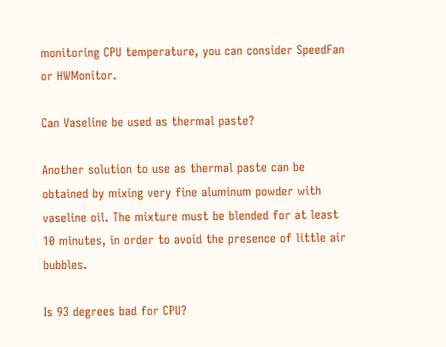monitoring CPU temperature, you can consider SpeedFan or HWMonitor.

Can Vaseline be used as thermal paste?

Another solution to use as thermal paste can be obtained by mixing very fine aluminum powder with vaseline oil. The mixture must be blended for at least 10 minutes, in order to avoid the presence of little air bubbles.

Is 93 degrees bad for CPU?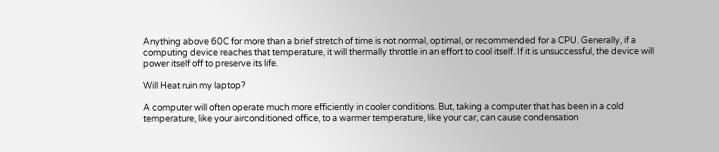Anything above 60C for more than a brief stretch of time is not normal, optimal, or recommended for a CPU. Generally, if a computing device reaches that temperature, it will thermally throttle in an effort to cool itself. If it is unsuccessful, the device will power itself off to preserve its life.

Will Heat ruin my laptop?

A computer will often operate much more efficiently in cooler conditions. But, taking a computer that has been in a cold temperature, like your airconditioned office, to a warmer temperature, like your car, can cause condensation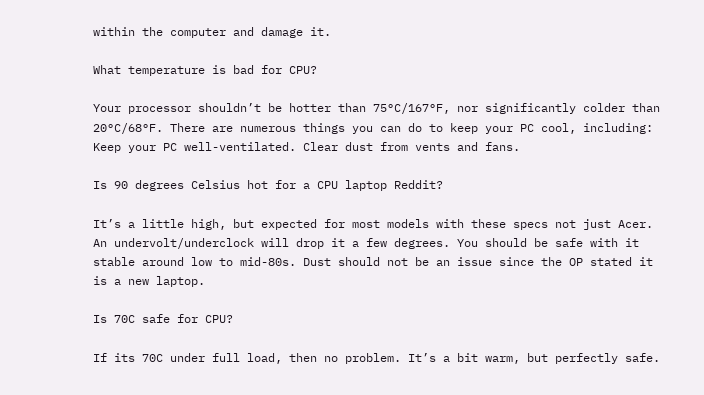within the computer and damage it.

What temperature is bad for CPU?

Your processor shouldn’t be hotter than 75°C/167°F, nor significantly colder than 20°C/68°F. There are numerous things you can do to keep your PC cool, including: Keep your PC well-ventilated. Clear dust from vents and fans.

Is 90 degrees Celsius hot for a CPU laptop Reddit?

It’s a little high, but expected for most models with these specs not just Acer. An undervolt/underclock will drop it a few degrees. You should be safe with it stable around low to mid-80s. Dust should not be an issue since the OP stated it is a new laptop.

Is 70C safe for CPU?

If its 70C under full load, then no problem. It’s a bit warm, but perfectly safe.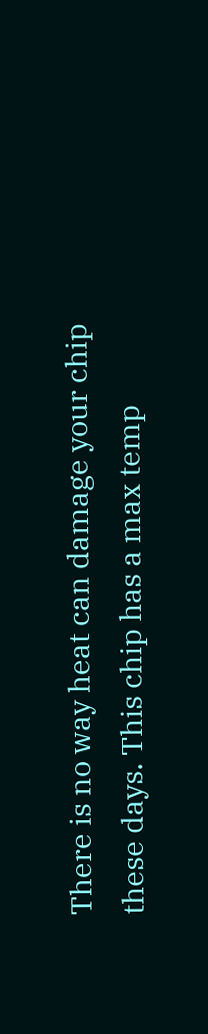There is no way heat can damage your chip these days. This chip has a max temp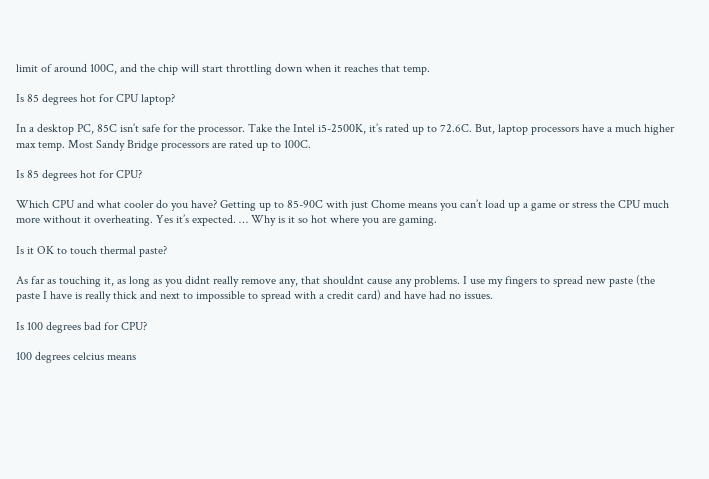limit of around 100C, and the chip will start throttling down when it reaches that temp.

Is 85 degrees hot for CPU laptop?

In a desktop PC, 85C isn’t safe for the processor. Take the Intel i5-2500K, it’s rated up to 72.6C. But, laptop processors have a much higher max temp. Most Sandy Bridge processors are rated up to 100C.

Is 85 degrees hot for CPU?

Which CPU and what cooler do you have? Getting up to 85-90C with just Chome means you can’t load up a game or stress the CPU much more without it overheating. Yes it’s expected. … Why is it so hot where you are gaming.

Is it OK to touch thermal paste?

As far as touching it, as long as you didnt really remove any, that shouldnt cause any problems. I use my fingers to spread new paste (the paste I have is really thick and next to impossible to spread with a credit card) and have had no issues.

Is 100 degrees bad for CPU?

100 degrees celcius means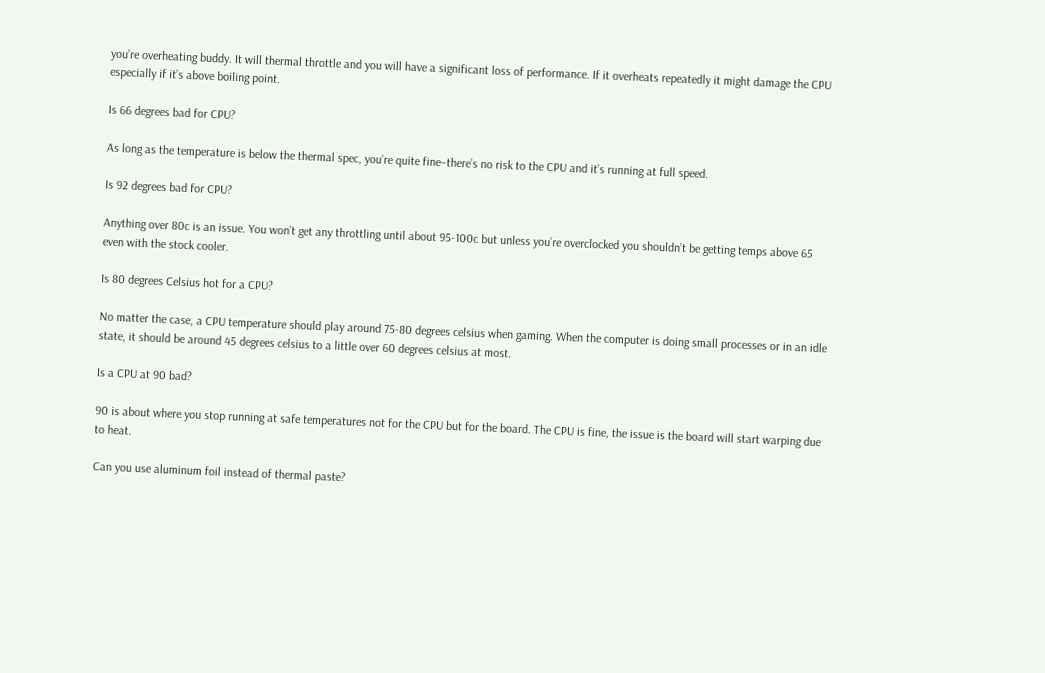you’re overheating buddy. It will thermal throttle and you will have a significant loss of performance. If it overheats repeatedly it might damage the CPU especially if it’s above boiling point.

Is 66 degrees bad for CPU?

As long as the temperature is below the thermal spec, you’re quite fine–there’s no risk to the CPU and it’s running at full speed.

Is 92 degrees bad for CPU?

Anything over 80c is an issue. You won’t get any throttling until about 95-100c but unless you’re overclocked you shouldn’t be getting temps above 65 even with the stock cooler.

Is 80 degrees Celsius hot for a CPU?

No matter the case, a CPU temperature should play around 75-80 degrees celsius when gaming. When the computer is doing small processes or in an idle state, it should be around 45 degrees celsius to a little over 60 degrees celsius at most.

Is a CPU at 90 bad?

90 is about where you stop running at safe temperatures not for the CPU but for the board. The CPU is fine, the issue is the board will start warping due to heat.

Can you use aluminum foil instead of thermal paste?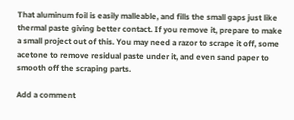That aluminum foil is easily malleable, and fills the small gaps just like thermal paste giving better contact. If you remove it, prepare to make a small project out of this. You may need a razor to scrape it off, some acetone to remove residual paste under it, and even sand paper to smooth off the scraping parts.

Add a comment